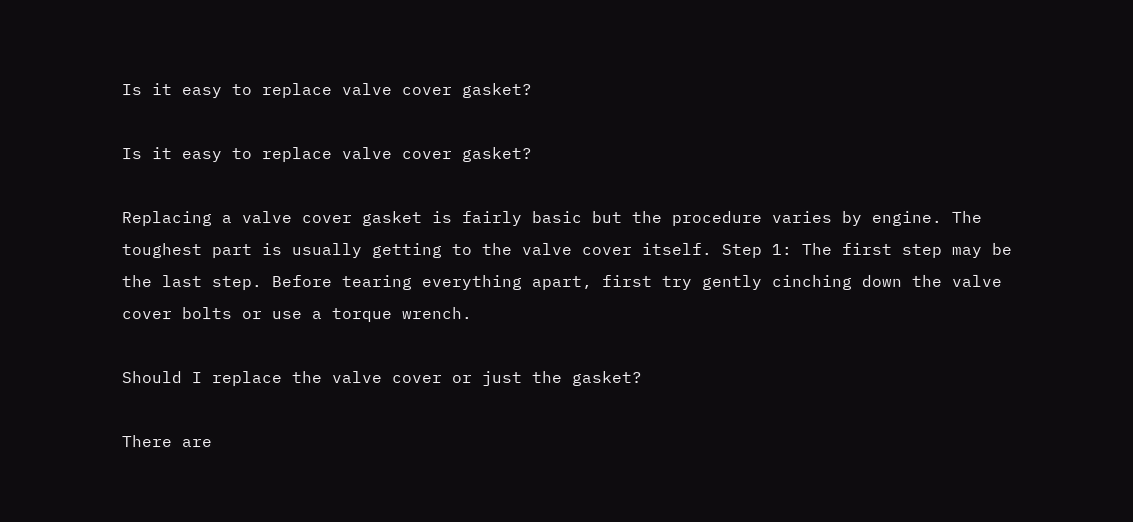Is it easy to replace valve cover gasket?

Is it easy to replace valve cover gasket?

Replacing a valve cover gasket is fairly basic but the procedure varies by engine. The toughest part is usually getting to the valve cover itself. Step 1: The first step may be the last step. Before tearing everything apart, first try gently cinching down the valve cover bolts or use a torque wrench.

Should I replace the valve cover or just the gasket?

There are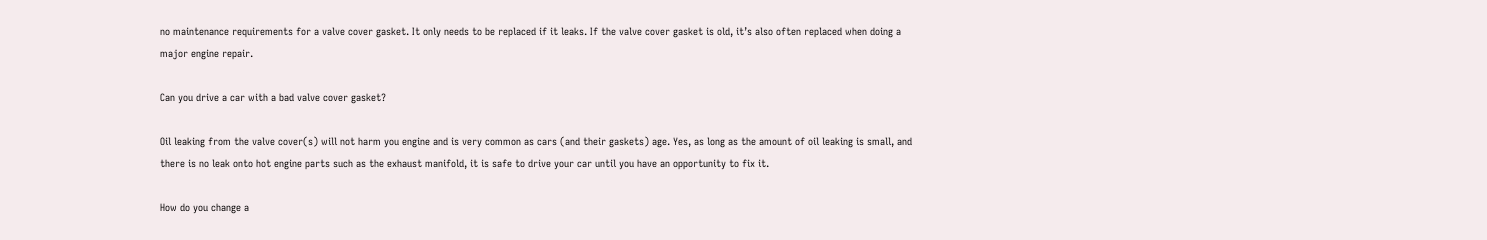no maintenance requirements for a valve cover gasket. It only needs to be replaced if it leaks. If the valve cover gasket is old, it’s also often replaced when doing a major engine repair.

Can you drive a car with a bad valve cover gasket?

Oil leaking from the valve cover(s) will not harm you engine and is very common as cars (and their gaskets) age. Yes, as long as the amount of oil leaking is small, and there is no leak onto hot engine parts such as the exhaust manifold, it is safe to drive your car until you have an opportunity to fix it.

How do you change a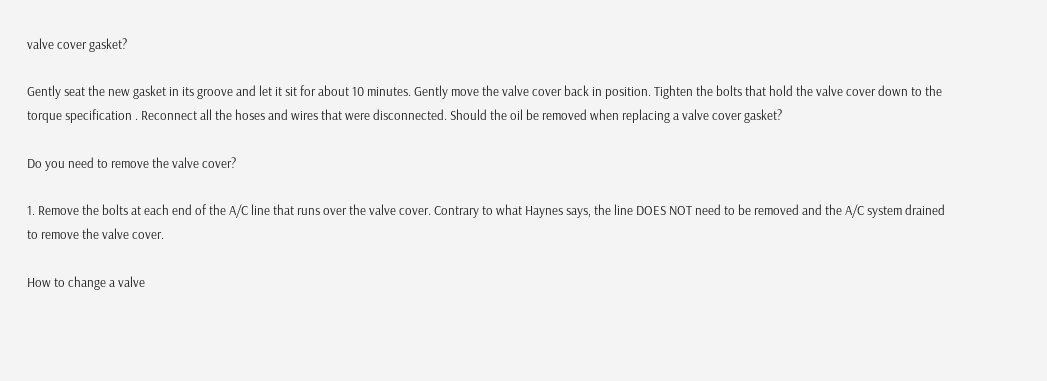valve cover gasket?

Gently seat the new gasket in its groove and let it sit for about 10 minutes. Gently move the valve cover back in position. Tighten the bolts that hold the valve cover down to the torque specification . Reconnect all the hoses and wires that were disconnected. Should the oil be removed when replacing a valve cover gasket?

Do you need to remove the valve cover?

1. Remove the bolts at each end of the A/C line that runs over the valve cover. Contrary to what Haynes says, the line DOES NOT need to be removed and the A/C system drained to remove the valve cover.

How to change a valve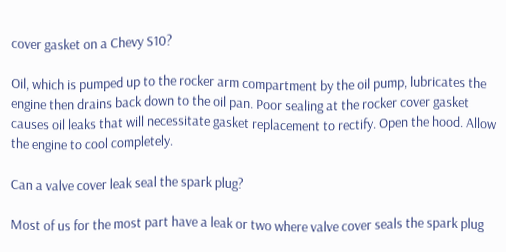cover gasket on a Chevy S10?

Oil, which is pumped up to the rocker arm compartment by the oil pump, lubricates the engine then drains back down to the oil pan. Poor sealing at the rocker cover gasket causes oil leaks that will necessitate gasket replacement to rectify. Open the hood. Allow the engine to cool completely.

Can a valve cover leak seal the spark plug?

Most of us for the most part have a leak or two where valve cover seals the spark plug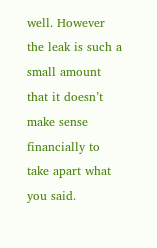well. However the leak is such a small amount that it doesn’t make sense financially to take apart what you said.